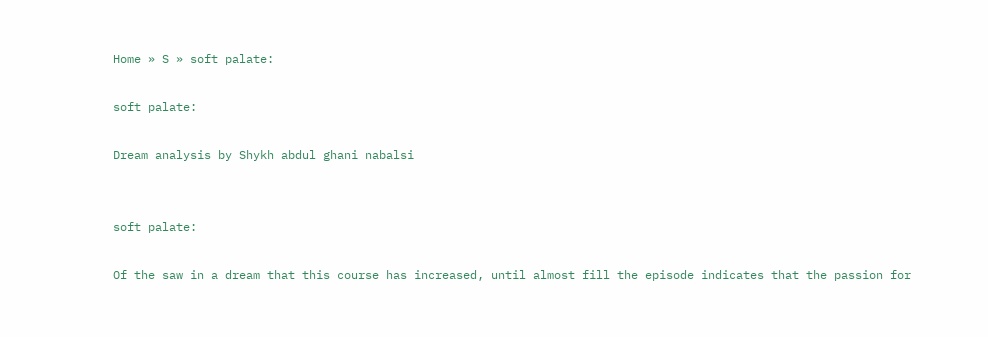Home » S » soft palate:

soft palate:

Dream analysis by Shykh abdul ghani nabalsi


soft palate:

Of the saw in a dream that this course has increased, until almost fill the episode indicates that the passion for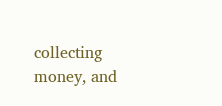collecting money, and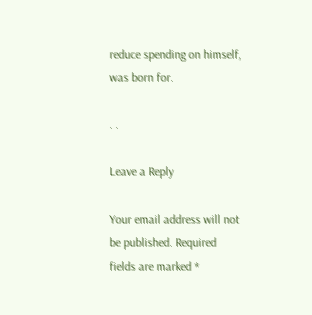reduce spending on himself, was born for.

. .

Leave a Reply

Your email address will not be published. Required fields are marked *